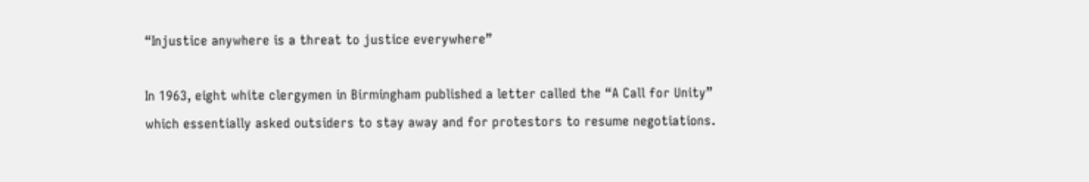“Injustice anywhere is a threat to justice everywhere”

In 1963, eight white clergymen in Birmingham published a letter called the “A Call for Unity” which essentially asked outsiders to stay away and for protestors to resume negotiations.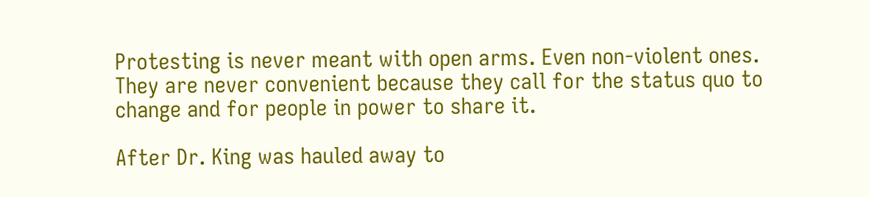Protesting is never meant with open arms. Even non-violent ones. They are never convenient because they call for the status quo to change and for people in power to share it.

After Dr. King was hauled away to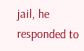jail, he responded to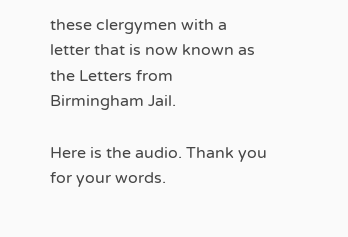these clergymen with a letter that is now known as the Letters from Birmingham Jail.

Here is the audio. Thank you for your words.